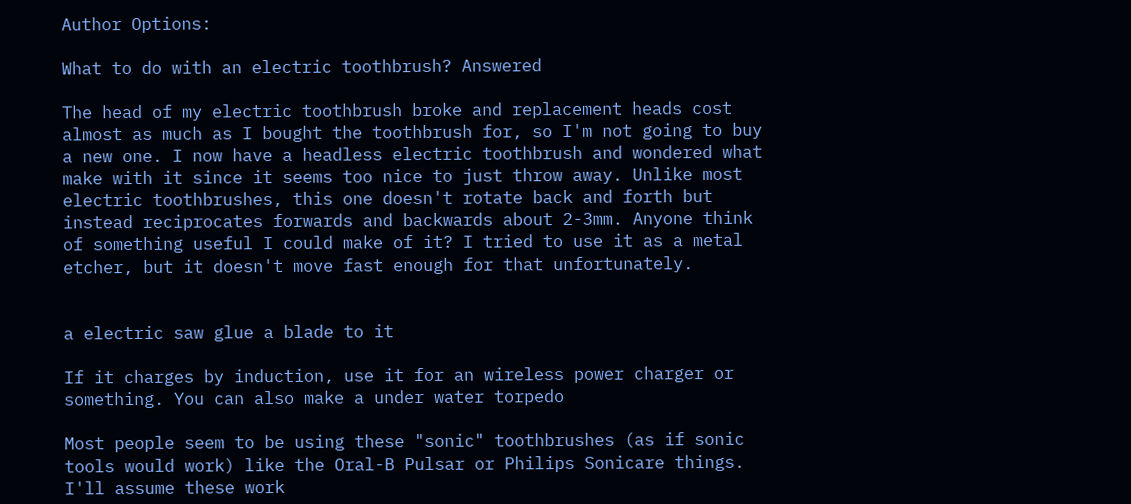Author Options:

What to do with an electric toothbrush? Answered

The head of my electric toothbrush broke and replacement heads cost almost as much as I bought the toothbrush for, so I'm not going to buy a new one. I now have a headless electric toothbrush and wondered what make with it since it seems too nice to just throw away. Unlike most electric toothbrushes, this one doesn't rotate back and forth but instead reciprocates forwards and backwards about 2-3mm. Anyone think of something useful I could make of it? I tried to use it as a metal etcher, but it doesn't move fast enough for that unfortunately.


a electric saw glue a blade to it

If it charges by induction, use it for an wireless power charger or something. You can also make a under water torpedo

Most people seem to be using these "sonic" toothbrushes (as if sonic tools would work) like the Oral-B Pulsar or Philips Sonicare things. I'll assume these work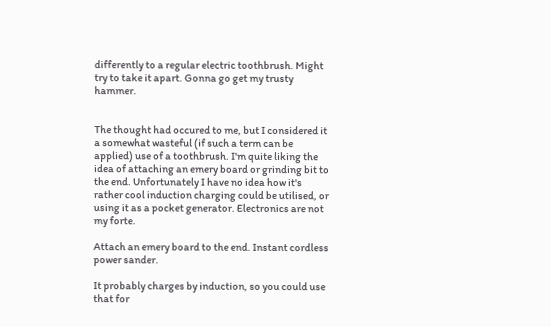differently to a regular electric toothbrush. Might try to take it apart. Gonna go get my trusty hammer.


The thought had occured to me, but I considered it a somewhat wasteful (if such a term can be applied) use of a toothbrush. I'm quite liking the idea of attaching an emery board or grinding bit to the end. Unfortunately I have no idea how it's rather cool induction charging could be utilised, or using it as a pocket generator. Electronics are not my forte.

Attach an emery board to the end. Instant cordless power sander.

It probably charges by induction, so you could use that for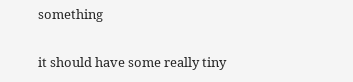something

it should have some really tiny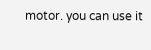motor. you can use it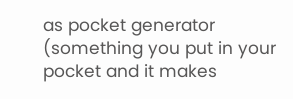as pocket generator (something you put in your pocket and it makes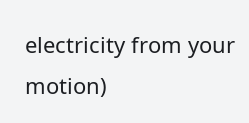electricity from your motion)